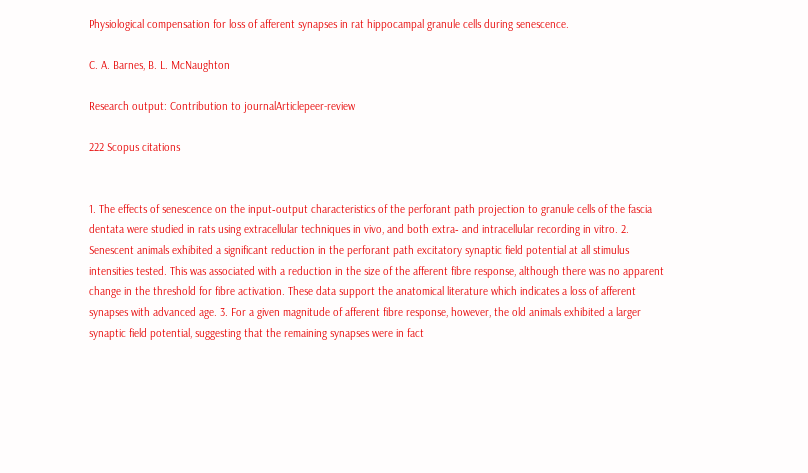Physiological compensation for loss of afferent synapses in rat hippocampal granule cells during senescence.

C. A. Barnes, B. L. McNaughton

Research output: Contribution to journalArticlepeer-review

222 Scopus citations


1. The effects of senescence on the input‐output characteristics of the perforant path projection to granule cells of the fascia dentata were studied in rats using extracellular techniques in vivo, and both extra‐ and intracellular recording in vitro. 2. Senescent animals exhibited a significant reduction in the perforant path excitatory synaptic field potential at all stimulus intensities tested. This was associated with a reduction in the size of the afferent fibre response, although there was no apparent change in the threshold for fibre activation. These data support the anatomical literature which indicates a loss of afferent synapses with advanced age. 3. For a given magnitude of afferent fibre response, however, the old animals exhibited a larger synaptic field potential, suggesting that the remaining synapses were in fact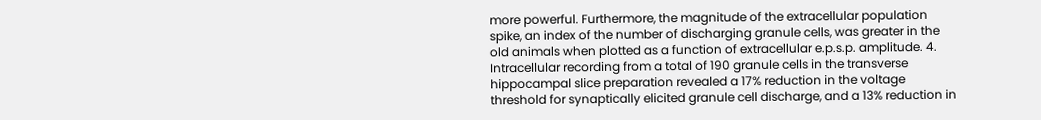more powerful. Furthermore, the magnitude of the extracellular population spike, an index of the number of discharging granule cells, was greater in the old animals when plotted as a function of extracellular e.p.s.p. amplitude. 4. Intracellular recording from a total of 190 granule cells in the transverse hippocampal slice preparation revealed a 17% reduction in the voltage threshold for synaptically elicited granule cell discharge, and a 13% reduction in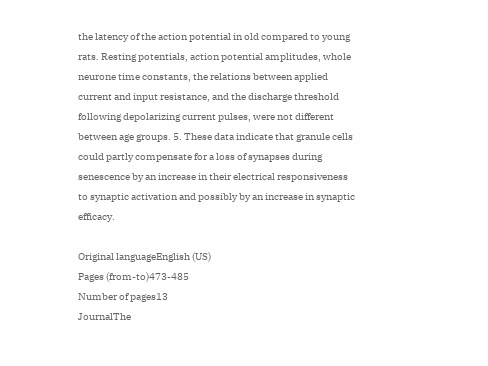the latency of the action potential in old compared to young rats. Resting potentials, action potential amplitudes, whole neurone time constants, the relations between applied current and input resistance, and the discharge threshold following depolarizing current pulses, were not different between age groups. 5. These data indicate that granule cells could partly compensate for a loss of synapses during senescence by an increase in their electrical responsiveness to synaptic activation and possibly by an increase in synaptic efficacy.

Original languageEnglish (US)
Pages (from-to)473-485
Number of pages13
JournalThe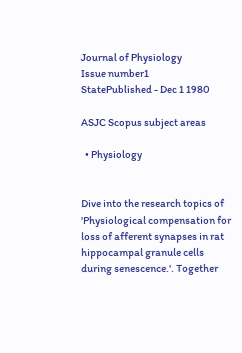Journal of Physiology
Issue number1
StatePublished - Dec 1 1980

ASJC Scopus subject areas

  • Physiology


Dive into the research topics of 'Physiological compensation for loss of afferent synapses in rat hippocampal granule cells during senescence.'. Together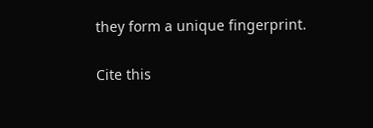they form a unique fingerprint.

Cite this